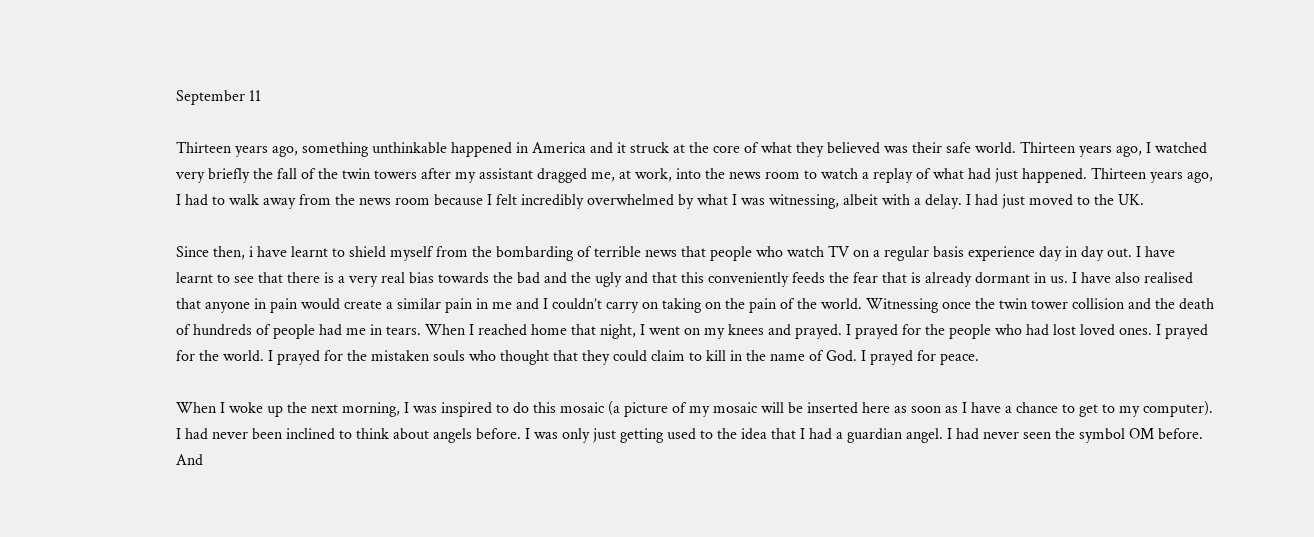September 11

Thirteen years ago, something unthinkable happened in America and it struck at the core of what they believed was their safe world. Thirteen years ago, I watched very briefly the fall of the twin towers after my assistant dragged me, at work, into the news room to watch a replay of what had just happened. Thirteen years ago, I had to walk away from the news room because I felt incredibly overwhelmed by what I was witnessing, albeit with a delay. I had just moved to the UK.

Since then, i have learnt to shield myself from the bombarding of terrible news that people who watch TV on a regular basis experience day in day out. I have learnt to see that there is a very real bias towards the bad and the ugly and that this conveniently feeds the fear that is already dormant in us. I have also realised that anyone in pain would create a similar pain in me and I couldn’t carry on taking on the pain of the world. Witnessing once the twin tower collision and the death of hundreds of people had me in tears. When I reached home that night, I went on my knees and prayed. I prayed for the people who had lost loved ones. I prayed for the world. I prayed for the mistaken souls who thought that they could claim to kill in the name of God. I prayed for peace.

When I woke up the next morning, I was inspired to do this mosaic (a picture of my mosaic will be inserted here as soon as I have a chance to get to my computer). I had never been inclined to think about angels before. I was only just getting used to the idea that I had a guardian angel. I had never seen the symbol OM before. And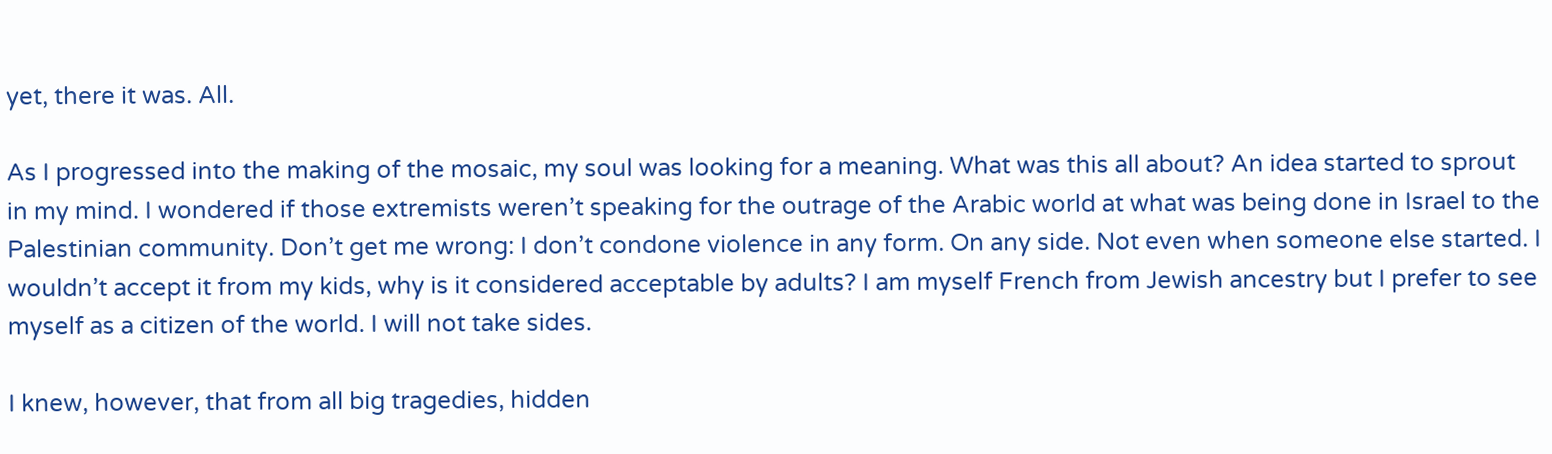yet, there it was. All.

As I progressed into the making of the mosaic, my soul was looking for a meaning. What was this all about? An idea started to sprout in my mind. I wondered if those extremists weren’t speaking for the outrage of the Arabic world at what was being done in Israel to the Palestinian community. Don’t get me wrong: I don’t condone violence in any form. On any side. Not even when someone else started. I wouldn’t accept it from my kids, why is it considered acceptable by adults? I am myself French from Jewish ancestry but I prefer to see myself as a citizen of the world. I will not take sides.

I knew, however, that from all big tragedies, hidden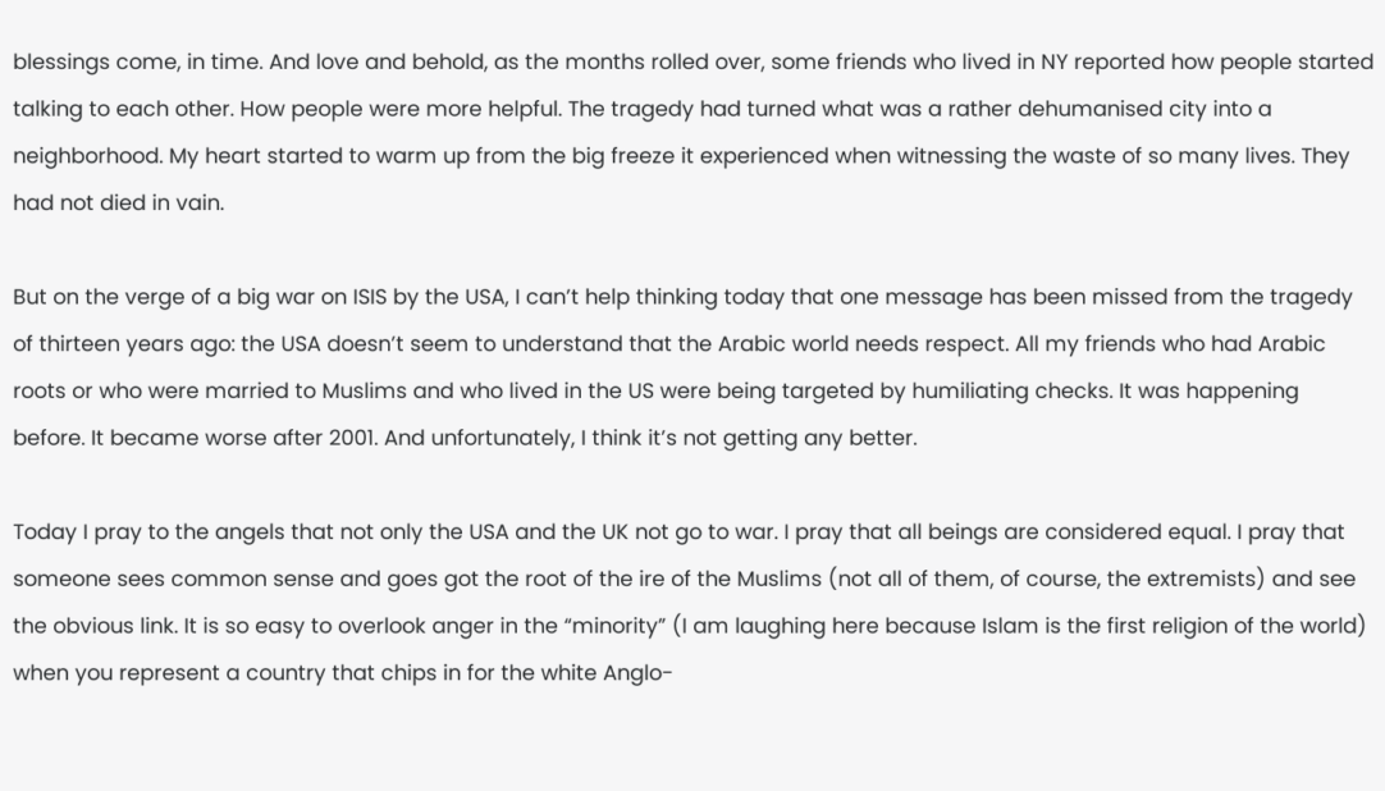blessings come, in time. And love and behold, as the months rolled over, some friends who lived in NY reported how people started talking to each other. How people were more helpful. The tragedy had turned what was a rather dehumanised city into a neighborhood. My heart started to warm up from the big freeze it experienced when witnessing the waste of so many lives. They had not died in vain.

But on the verge of a big war on ISIS by the USA, I can’t help thinking today that one message has been missed from the tragedy of thirteen years ago: the USA doesn’t seem to understand that the Arabic world needs respect. All my friends who had Arabic roots or who were married to Muslims and who lived in the US were being targeted by humiliating checks. It was happening before. It became worse after 2001. And unfortunately, I think it’s not getting any better.

Today I pray to the angels that not only the USA and the UK not go to war. I pray that all beings are considered equal. I pray that someone sees common sense and goes got the root of the ire of the Muslims (not all of them, of course, the extremists) and see the obvious link. It is so easy to overlook anger in the “minority” (I am laughing here because Islam is the first religion of the world) when you represent a country that chips in for the white Anglo-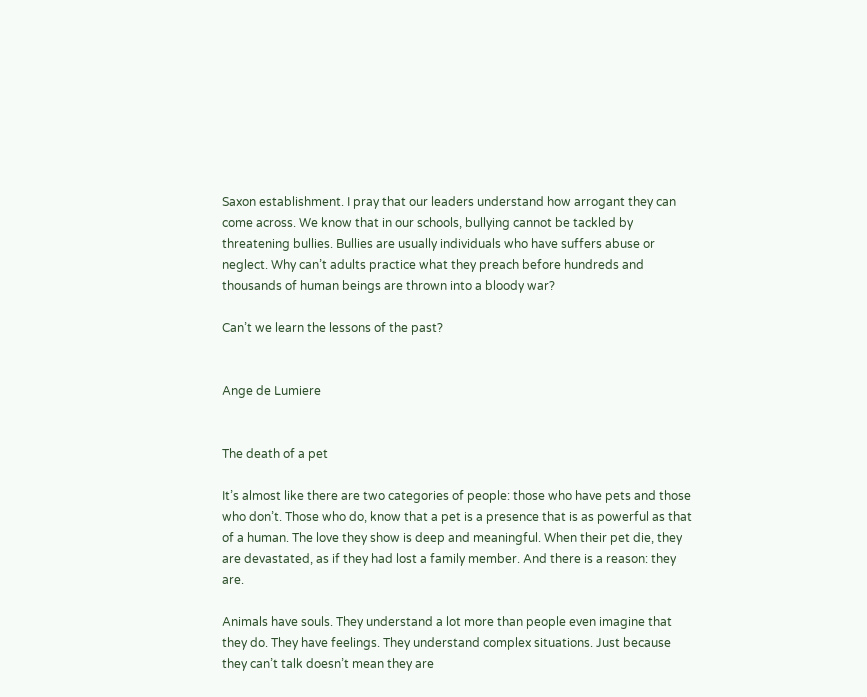Saxon establishment. I pray that our leaders understand how arrogant they can come across. We know that in our schools, bullying cannot be tackled by threatening bullies. Bullies are usually individuals who have suffers abuse or neglect. Why can’t adults practice what they preach before hundreds and thousands of human beings are thrown into a bloody war?

Can’t we learn the lessons of the past?


Ange de Lumiere


The death of a pet

It’s almost like there are two categories of people: those who have pets and those who don’t. Those who do, know that a pet is a presence that is as powerful as that of a human. The love they show is deep and meaningful. When their pet die, they are devastated, as if they had lost a family member. And there is a reason: they are.

Animals have souls. They understand a lot more than people even imagine that they do. They have feelings. They understand complex situations. Just because they can’t talk doesn’t mean they are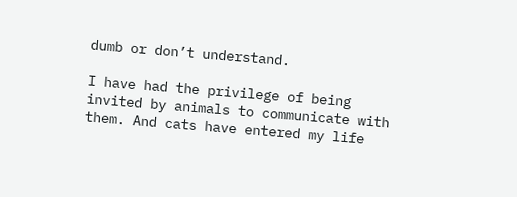dumb or don’t understand.

I have had the privilege of being invited by animals to communicate with them. And cats have entered my life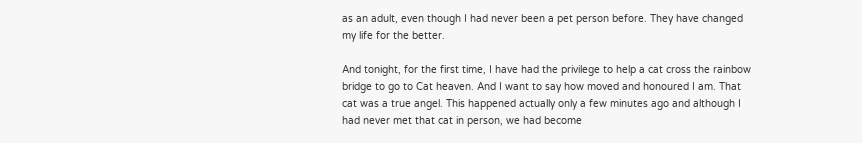as an adult, even though I had never been a pet person before. They have changed my life for the better.

And tonight, for the first time, I have had the privilege to help a cat cross the rainbow bridge to go to Cat heaven. And I want to say how moved and honoured I am. That cat was a true angel. This happened actually only a few minutes ago and although I had never met that cat in person, we had become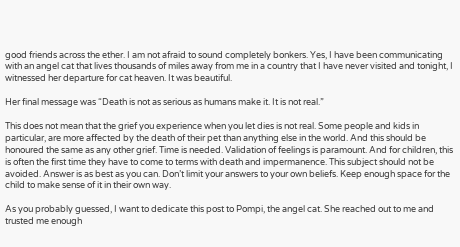good friends across the ether. I am not afraid to sound completely bonkers. Yes, I have been communicating with an angel cat that lives thousands of miles away from me in a country that I have never visited and tonight, I witnessed her departure for cat heaven. It was beautiful.

Her final message was “Death is not as serious as humans make it. It is not real.”

This does not mean that the grief you experience when you let dies is not real. Some people and kids in particular, are more affected by the death of their pet than anything else in the world. And this should be honoured the same as any other grief. Time is needed. Validation of feelings is paramount. And for children, this is often the first time they have to come to terms with death and impermanence. This subject should not be avoided. Answer is as best as you can. Don’t limit your answers to your own beliefs. Keep enough space for the child to make sense of it in their own way.

As you probably guessed, I want to dedicate this post to Pompi, the angel cat. She reached out to me and trusted me enough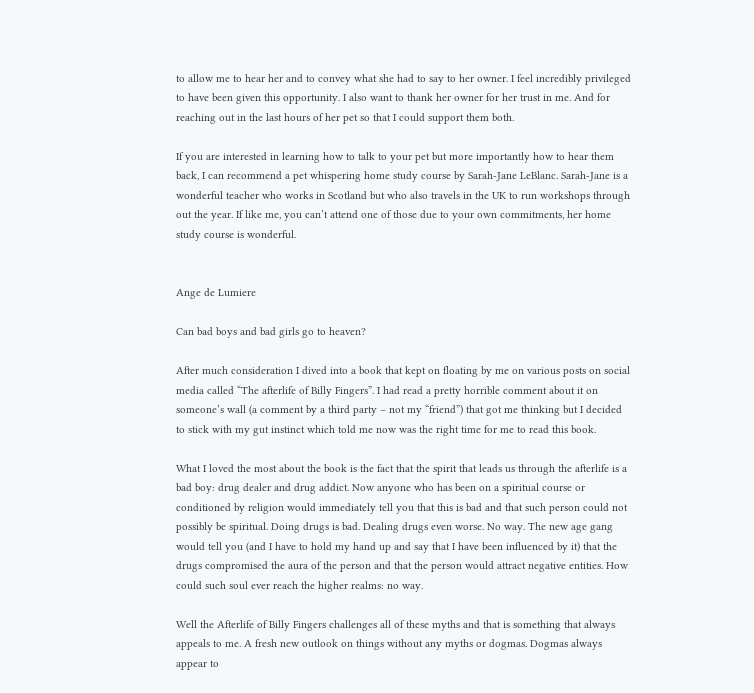to allow me to hear her and to convey what she had to say to her owner. I feel incredibly privileged to have been given this opportunity. I also want to thank her owner for her trust in me. And for reaching out in the last hours of her pet so that I could support them both.

If you are interested in learning how to talk to your pet but more importantly how to hear them back, I can recommend a pet whispering home study course by Sarah-Jane LeBlanc. Sarah-Jane is a wonderful teacher who works in Scotland but who also travels in the UK to run workshops through out the year. If like me, you can’t attend one of those due to your own commitments, her home study course is wonderful.


Ange de Lumiere

Can bad boys and bad girls go to heaven?

After much consideration I dived into a book that kept on floating by me on various posts on social media called “The afterlife of Billy Fingers”. I had read a pretty horrible comment about it on someone’s wall (a comment by a third party – not my “friend”) that got me thinking but I decided to stick with my gut instinct which told me now was the right time for me to read this book.

What I loved the most about the book is the fact that the spirit that leads us through the afterlife is a bad boy: drug dealer and drug addict. Now anyone who has been on a spiritual course or conditioned by religion would immediately tell you that this is bad and that such person could not possibly be spiritual. Doing drugs is bad. Dealing drugs even worse. No way. The new age gang would tell you (and I have to hold my hand up and say that I have been influenced by it) that the drugs compromised the aura of the person and that the person would attract negative entities. How could such soul ever reach the higher realms: no way.

Well the Afterlife of Billy Fingers challenges all of these myths and that is something that always appeals to me. A fresh new outlook on things without any myths or dogmas. Dogmas always appear to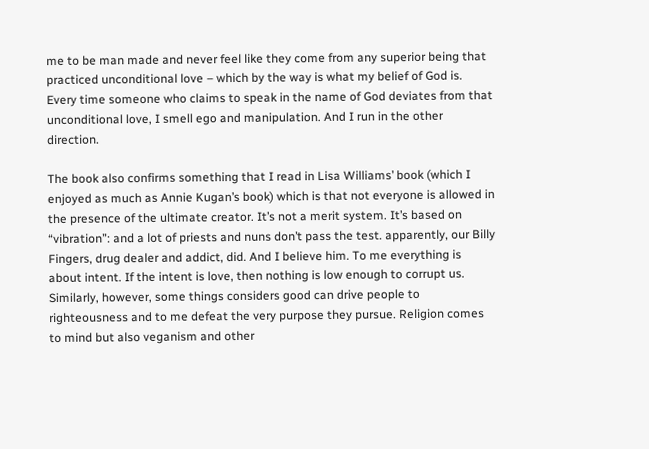me to be man made and never feel like they come from any superior being that practiced unconditional love – which by the way is what my belief of God is. Every time someone who claims to speak in the name of God deviates from that unconditional love, I smell ego and manipulation. And I run in the other direction.

The book also confirms something that I read in Lisa Williams’ book (which I enjoyed as much as Annie Kugan’s book) which is that not everyone is allowed in the presence of the ultimate creator. It’s not a merit system. It’s based on “vibration”: and a lot of priests and nuns don’t pass the test. apparently, our Billy Fingers, drug dealer and addict, did. And I believe him. To me everything is about intent. If the intent is love, then nothing is low enough to corrupt us. Similarly, however, some things considers good can drive people to righteousness and to me defeat the very purpose they pursue. Religion comes to mind but also veganism and other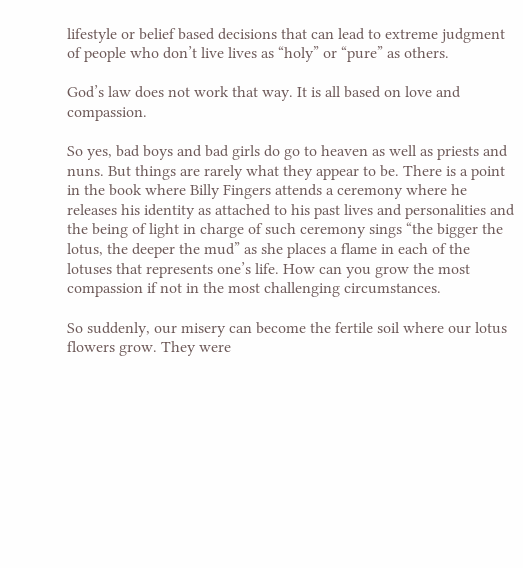lifestyle or belief based decisions that can lead to extreme judgment of people who don’t live lives as “holy” or “pure” as others.

God’s law does not work that way. It is all based on love and compassion.

So yes, bad boys and bad girls do go to heaven as well as priests and nuns. But things are rarely what they appear to be. There is a point in the book where Billy Fingers attends a ceremony where he releases his identity as attached to his past lives and personalities and the being of light in charge of such ceremony sings “the bigger the lotus, the deeper the mud” as she places a flame in each of the lotuses that represents one’s life. How can you grow the most compassion if not in the most challenging circumstances.

So suddenly, our misery can become the fertile soil where our lotus flowers grow. They were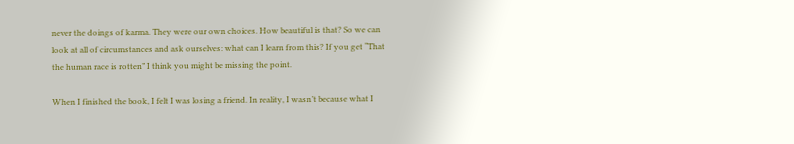never the doings of karma. They were our own choices. How beautiful is that? So we can look at all of circumstances and ask ourselves: what can I learn from this? If you get “That the human race is rotten” I think you might be missing the point.

When I finished the book, I felt I was losing a friend. In reality, I wasn’t because what I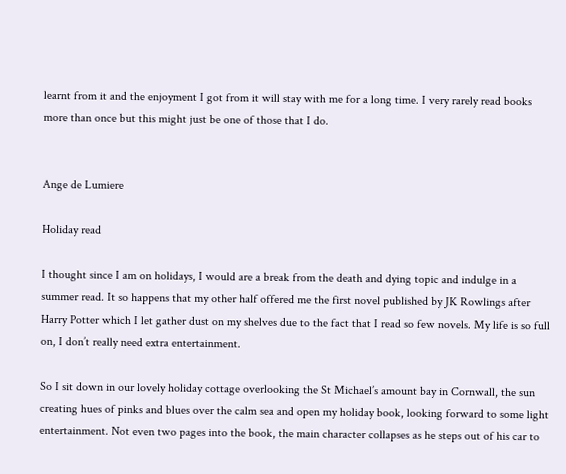learnt from it and the enjoyment I got from it will stay with me for a long time. I very rarely read books more than once but this might just be one of those that I do.


Ange de Lumiere

Holiday read

I thought since I am on holidays, I would are a break from the death and dying topic and indulge in a summer read. It so happens that my other half offered me the first novel published by JK Rowlings after Harry Potter which I let gather dust on my shelves due to the fact that I read so few novels. My life is so full on, I don’t really need extra entertainment.

So I sit down in our lovely holiday cottage overlooking the St Michael’s amount bay in Cornwall, the sun creating hues of pinks and blues over the calm sea and open my holiday book, looking forward to some light entertainment. Not even two pages into the book, the main character collapses as he steps out of his car to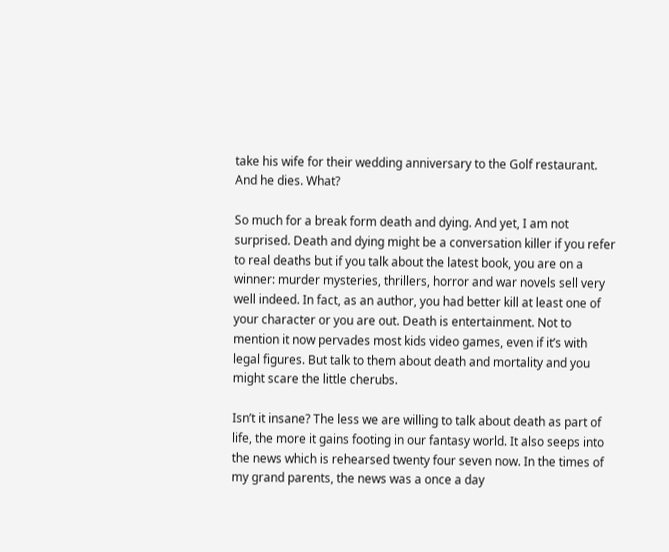take his wife for their wedding anniversary to the Golf restaurant. And he dies. What?

So much for a break form death and dying. And yet, I am not surprised. Death and dying might be a conversation killer if you refer to real deaths but if you talk about the latest book, you are on a winner: murder mysteries, thrillers, horror and war novels sell very well indeed. In fact, as an author, you had better kill at least one of your character or you are out. Death is entertainment. Not to mention it now pervades most kids video games, even if it’s with legal figures. But talk to them about death and mortality and you might scare the little cherubs.

Isn’t it insane? The less we are willing to talk about death as part of life, the more it gains footing in our fantasy world. It also seeps into the news which is rehearsed twenty four seven now. In the times of my grand parents, the news was a once a day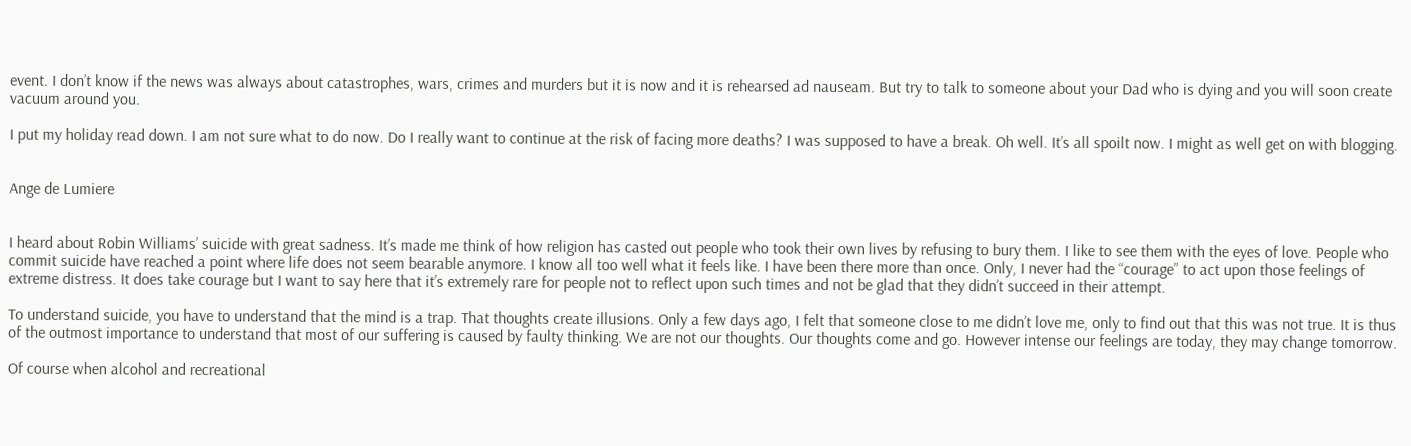event. I don’t know if the news was always about catastrophes, wars, crimes and murders but it is now and it is rehearsed ad nauseam. But try to talk to someone about your Dad who is dying and you will soon create vacuum around you.

I put my holiday read down. I am not sure what to do now. Do I really want to continue at the risk of facing more deaths? I was supposed to have a break. Oh well. It’s all spoilt now. I might as well get on with blogging.


Ange de Lumiere


I heard about Robin Williams’ suicide with great sadness. It’s made me think of how religion has casted out people who took their own lives by refusing to bury them. I like to see them with the eyes of love. People who commit suicide have reached a point where life does not seem bearable anymore. I know all too well what it feels like. I have been there more than once. Only, I never had the “courage” to act upon those feelings of extreme distress. It does take courage but I want to say here that it’s extremely rare for people not to reflect upon such times and not be glad that they didn’t succeed in their attempt.

To understand suicide, you have to understand that the mind is a trap. That thoughts create illusions. Only a few days ago, I felt that someone close to me didn’t love me, only to find out that this was not true. It is thus of the outmost importance to understand that most of our suffering is caused by faulty thinking. We are not our thoughts. Our thoughts come and go. However intense our feelings are today, they may change tomorrow.

Of course when alcohol and recreational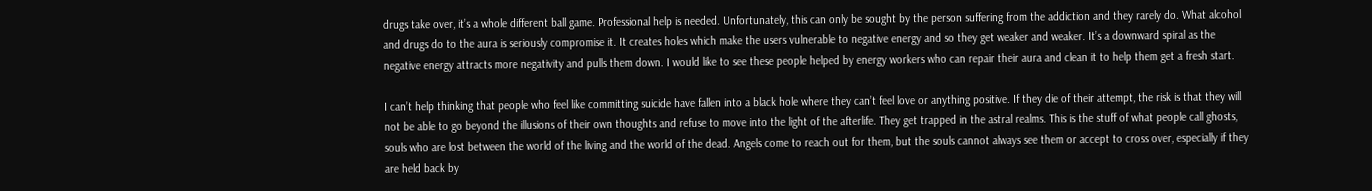drugs take over, it’s a whole different ball game. Professional help is needed. Unfortunately, this can only be sought by the person suffering from the addiction and they rarely do. What alcohol and drugs do to the aura is seriously compromise it. It creates holes which make the users vulnerable to negative energy and so they get weaker and weaker. It’s a downward spiral as the negative energy attracts more negativity and pulls them down. I would like to see these people helped by energy workers who can repair their aura and clean it to help them get a fresh start.

I can’t help thinking that people who feel like committing suicide have fallen into a black hole where they can’t feel love or anything positive. If they die of their attempt, the risk is that they will not be able to go beyond the illusions of their own thoughts and refuse to move into the light of the afterlife. They get trapped in the astral realms. This is the stuff of what people call ghosts, souls who are lost between the world of the living and the world of the dead. Angels come to reach out for them, but the souls cannot always see them or accept to cross over, especially if they are held back by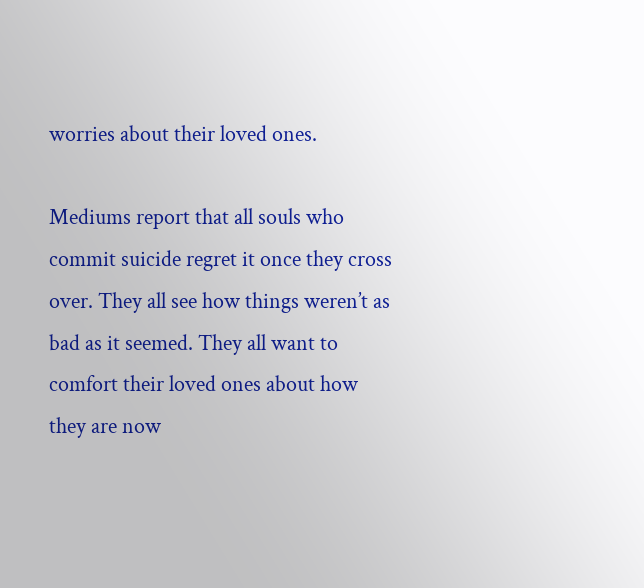worries about their loved ones.

Mediums report that all souls who commit suicide regret it once they cross over. They all see how things weren’t as bad as it seemed. They all want to comfort their loved ones about how they are now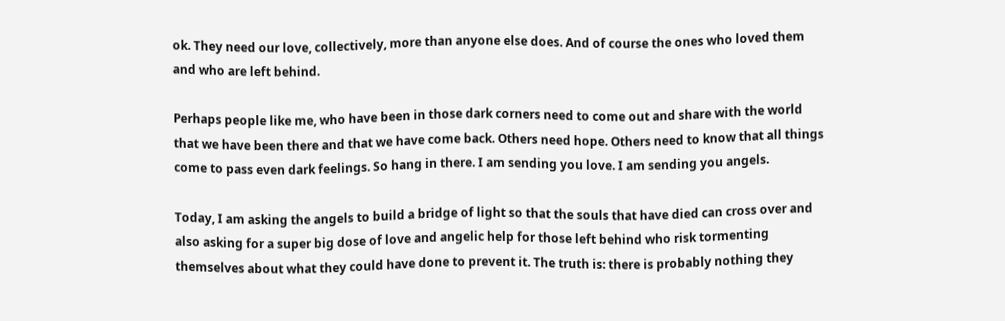ok. They need our love, collectively, more than anyone else does. And of course the ones who loved them and who are left behind.

Perhaps people like me, who have been in those dark corners need to come out and share with the world that we have been there and that we have come back. Others need hope. Others need to know that all things come to pass even dark feelings. So hang in there. I am sending you love. I am sending you angels.

Today, I am asking the angels to build a bridge of light so that the souls that have died can cross over and also asking for a super big dose of love and angelic help for those left behind who risk tormenting themselves about what they could have done to prevent it. The truth is: there is probably nothing they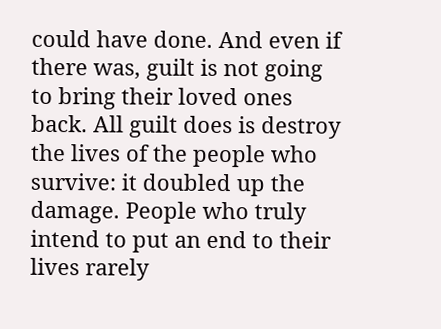could have done. And even if there was, guilt is not going to bring their loved ones back. All guilt does is destroy the lives of the people who survive: it doubled up the damage. People who truly intend to put an end to their lives rarely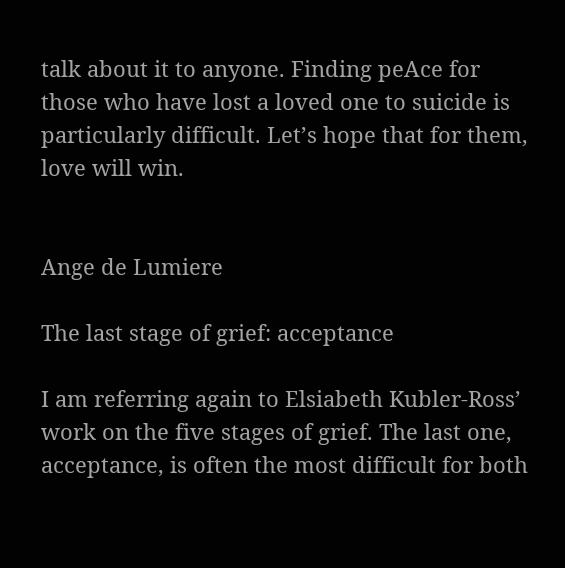talk about it to anyone. Finding peAce for those who have lost a loved one to suicide is particularly difficult. Let’s hope that for them, love will win.


Ange de Lumiere

The last stage of grief: acceptance

I am referring again to Elsiabeth Kubler-Ross’ work on the five stages of grief. The last one, acceptance, is often the most difficult for both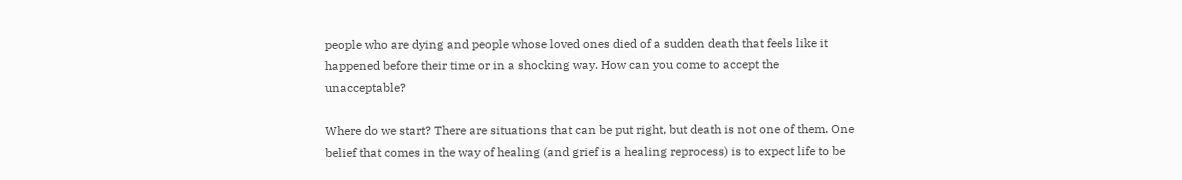people who are dying and people whose loved ones died of a sudden death that feels like it happened before their time or in a shocking way. How can you come to accept the unacceptable?

Where do we start? There are situations that can be put right, but death is not one of them. One belief that comes in the way of healing (and grief is a healing reprocess) is to expect life to be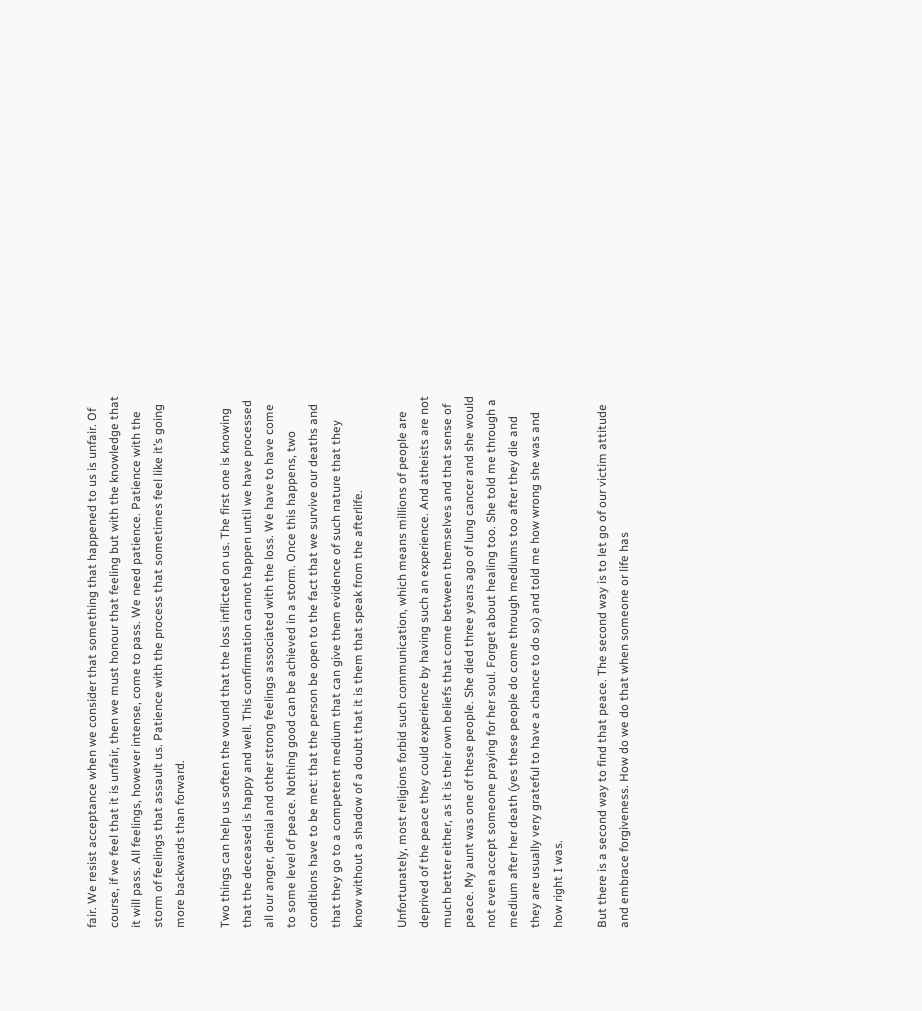fair. We resist acceptance when we consider that something that happened to us is unfair. Of course, if we feel that it is unfair, then we must honour that feeling but with the knowledge that it will pass. All feelings, however intense, come to pass. We need patience. Patience with the storm of feelings that assault us. Patience with the process that sometimes feel like it’s going more backwards than forward.

Two things can help us soften the wound that the loss inflicted on us. The first one is knowing that the deceased is happy and well. This confirmation cannot happen until we have processed all our anger, denial and other strong feelings associated with the loss. We have to have come to some level of peace. Nothing good can be achieved in a storm. Once this happens, two conditions have to be met: that the person be open to the fact that we survive our deaths and that they go to a competent medium that can give them evidence of such nature that they know without a shadow of a doubt that it is them that speak from the afterlife.

Unfortunately, most religions forbid such communication, which means millions of people are deprived of the peace they could experience by having such an experience. And atheists are not much better either, as it is their own beliefs that come between themselves and that sense of peace. My aunt was one of these people. She died three years ago of lung cancer and she would not even accept someone praying for her soul. Forget about healing too. She told me through a medium after her death (yes these people do come through mediums too after they die and they are usually very grateful to have a chance to do so) and told me how wrong she was and how right I was.

But there is a second way to find that peace. The second way is to let go of our victim attitude and embrace forgiveness. How do we do that when someone or life has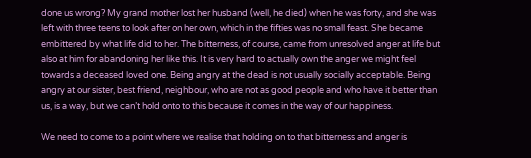done us wrong? My grand mother lost her husband (well, he died) when he was forty, and she was left with three teens to look after on her own, which in the fifties was no small feast. She became embittered by what life did to her. The bitterness, of course, came from unresolved anger at life but also at him for abandoning her like this. It is very hard to actually own the anger we might feel towards a deceased loved one. Being angry at the dead is not usually socially acceptable. Being angry at our sister, best friend, neighbour, who are not as good people and who have it better than us, is a way, but we can’t hold onto to this because it comes in the way of our happiness.

We need to come to a point where we realise that holding on to that bitterness and anger is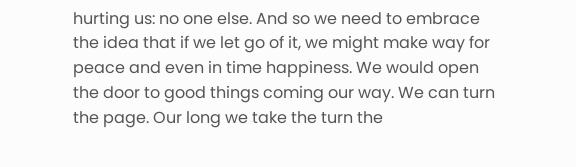hurting us: no one else. And so we need to embrace the idea that if we let go of it, we might make way for peace and even in time happiness. We would open the door to good things coming our way. We can turn the page. Our long we take the turn the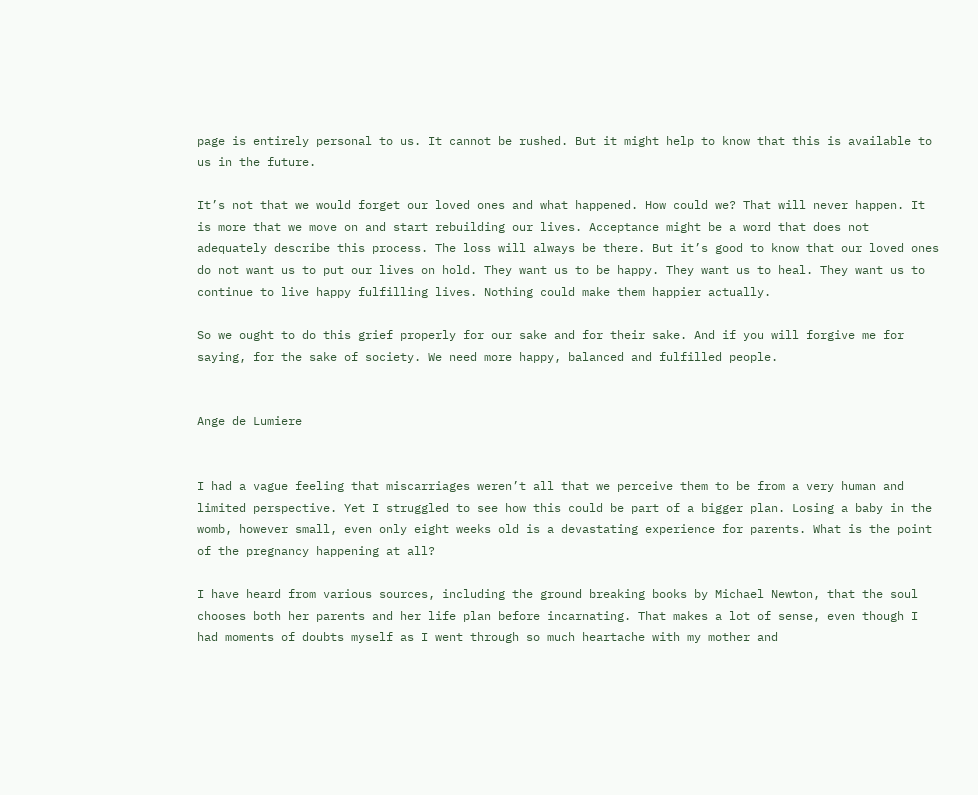page is entirely personal to us. It cannot be rushed. But it might help to know that this is available to us in the future.

It’s not that we would forget our loved ones and what happened. How could we? That will never happen. It is more that we move on and start rebuilding our lives. Acceptance might be a word that does not adequately describe this process. The loss will always be there. But it’s good to know that our loved ones do not want us to put our lives on hold. They want us to be happy. They want us to heal. They want us to continue to live happy fulfilling lives. Nothing could make them happier actually.

So we ought to do this grief properly for our sake and for their sake. And if you will forgive me for saying, for the sake of society. We need more happy, balanced and fulfilled people.


Ange de Lumiere


I had a vague feeling that miscarriages weren’t all that we perceive them to be from a very human and limited perspective. Yet I struggled to see how this could be part of a bigger plan. Losing a baby in the womb, however small, even only eight weeks old is a devastating experience for parents. What is the point of the pregnancy happening at all?

I have heard from various sources, including the ground breaking books by Michael Newton, that the soul chooses both her parents and her life plan before incarnating. That makes a lot of sense, even though I had moments of doubts myself as I went through so much heartache with my mother and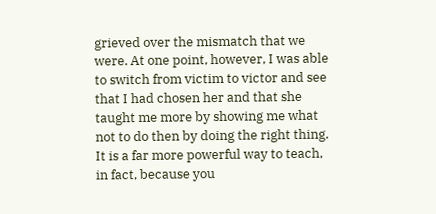grieved over the mismatch that we were. At one point, however, I was able to switch from victim to victor and see that I had chosen her and that she taught me more by showing me what not to do then by doing the right thing. It is a far more powerful way to teach, in fact, because you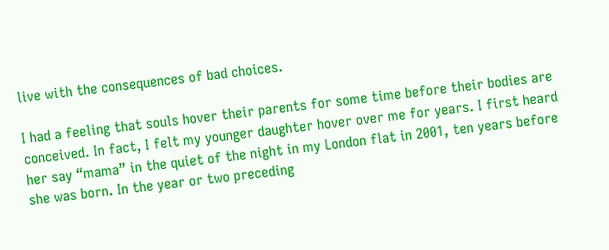live with the consequences of bad choices.

I had a feeling that souls hover their parents for some time before their bodies are conceived. In fact, I felt my younger daughter hover over me for years. I first heard her say “mama” in the quiet of the night in my London flat in 2001, ten years before she was born. In the year or two preceding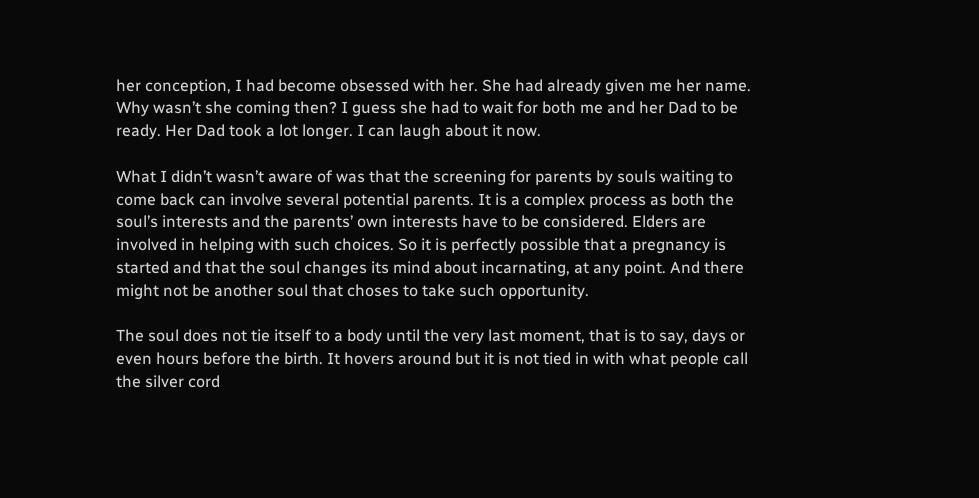her conception, I had become obsessed with her. She had already given me her name. Why wasn’t she coming then? I guess she had to wait for both me and her Dad to be ready. Her Dad took a lot longer. I can laugh about it now.

What I didn’t wasn’t aware of was that the screening for parents by souls waiting to come back can involve several potential parents. It is a complex process as both the soul’s interests and the parents’ own interests have to be considered. Elders are involved in helping with such choices. So it is perfectly possible that a pregnancy is started and that the soul changes its mind about incarnating, at any point. And there might not be another soul that choses to take such opportunity.

The soul does not tie itself to a body until the very last moment, that is to say, days or even hours before the birth. It hovers around but it is not tied in with what people call the silver cord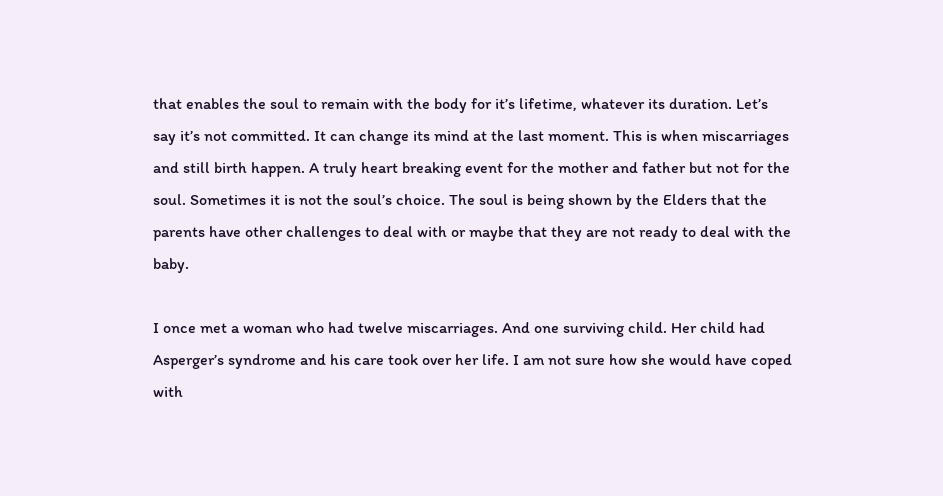that enables the soul to remain with the body for it’s lifetime, whatever its duration. Let’s say it’s not committed. It can change its mind at the last moment. This is when miscarriages and still birth happen. A truly heart breaking event for the mother and father but not for the soul. Sometimes it is not the soul’s choice. The soul is being shown by the Elders that the parents have other challenges to deal with or maybe that they are not ready to deal with the baby.

I once met a woman who had twelve miscarriages. And one surviving child. Her child had Asperger’s syndrome and his care took over her life. I am not sure how she would have coped with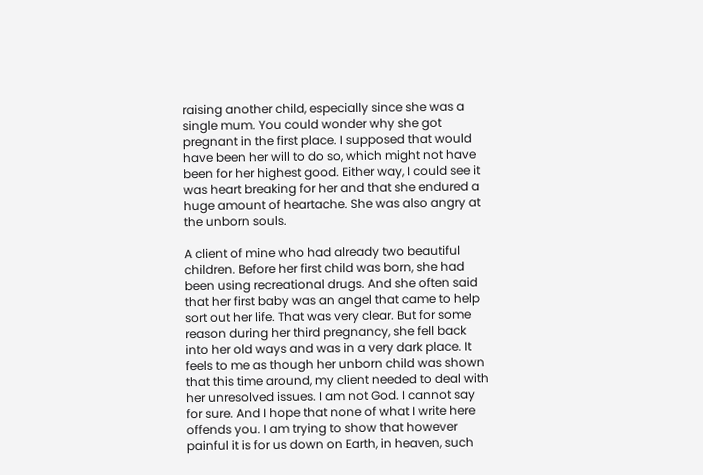raising another child, especially since she was a single mum. You could wonder why she got pregnant in the first place. I supposed that would have been her will to do so, which might not have been for her highest good. Either way, I could see it was heart breaking for her and that she endured a huge amount of heartache. She was also angry at the unborn souls.

A client of mine who had already two beautiful children. Before her first child was born, she had been using recreational drugs. And she often said that her first baby was an angel that came to help sort out her life. That was very clear. But for some reason during her third pregnancy, she fell back into her old ways and was in a very dark place. It feels to me as though her unborn child was shown that this time around, my client needed to deal with her unresolved issues. I am not God. I cannot say for sure. And I hope that none of what I write here offends you. I am trying to show that however painful it is for us down on Earth, in heaven, such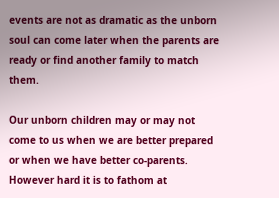events are not as dramatic as the unborn soul can come later when the parents are ready or find another family to match them.

Our unborn children may or may not come to us when we are better prepared or when we have better co-parents. However hard it is to fathom at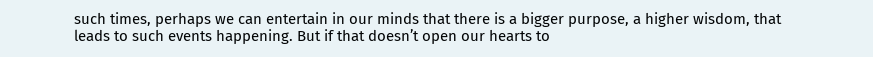such times, perhaps we can entertain in our minds that there is a bigger purpose, a higher wisdom, that leads to such events happening. But if that doesn’t open our hearts to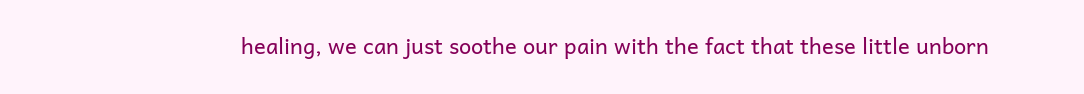healing, we can just soothe our pain with the fact that these little unborn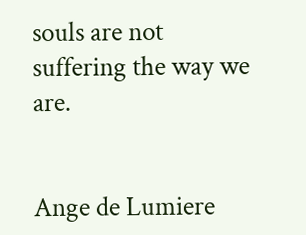souls are not suffering the way we are.


Ange de Lumiere